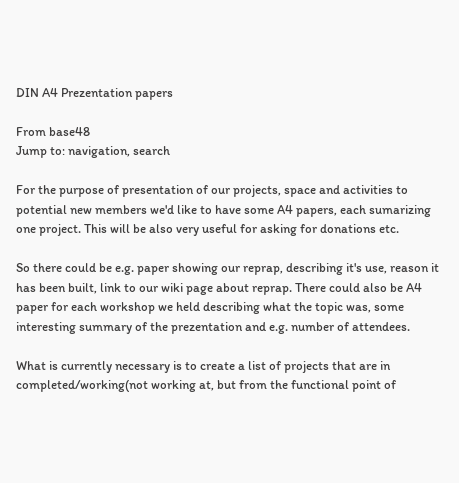DIN A4 Prezentation papers

From base48
Jump to: navigation, search

For the purpose of presentation of our projects, space and activities to potential new members we'd like to have some A4 papers, each sumarizing one project. This will be also very useful for asking for donations etc.

So there could be e.g. paper showing our reprap, describing it's use, reason it has been built, link to our wiki page about reprap. There could also be A4 paper for each workshop we held describing what the topic was, some interesting summary of the prezentation and e.g. number of attendees.

What is currently necessary is to create a list of projects that are in completed/working(not working at, but from the functional point of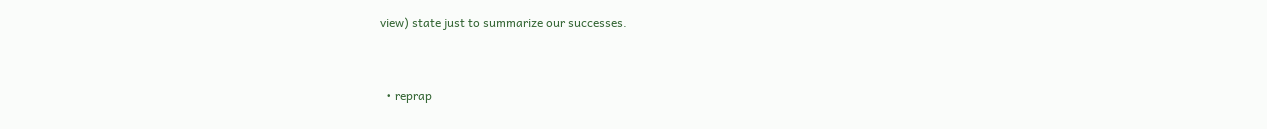view) state just to summarize our successes.


  • reprap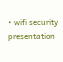• wifi security presentation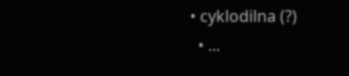• cyklodilna (?)
  • ...